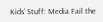Kids’ Stuff: Media Fail the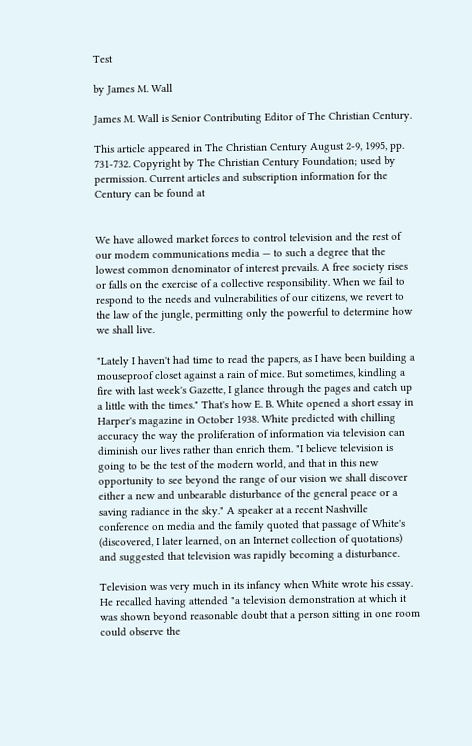Test

by James M. Wall

James M. Wall is Senior Contributing Editor of The Christian Century.

This article appeared in The Christian Century August 2-9, 1995, pp. 731-732. Copyright by The Christian Century Foundation; used by permission. Current articles and subscription information for the Century can be found at


We have allowed market forces to control television and the rest of our modem communications media — to such a degree that the lowest common denominator of interest prevails. A free society rises or falls on the exercise of a collective responsibility. When we fail to respond to the needs and vulnerabilities of our citizens, we revert to the law of the jungle, permitting only the powerful to determine how we shall live.

"Lately I haven't had time to read the papers, as I have been building a mouseproof closet against a rain of mice. But sometimes, kindling a fire with last week's Gazette, I glance through the pages and catch up a little with the times." That's how E. B. White opened a short essay in Harper's magazine in October 1938. White predicted with chilling accuracy the way the proliferation of information via television can diminish our lives rather than enrich them. "I believe television is going to be the test of the modern world, and that in this new opportunity to see beyond the range of our vision we shall discover either a new and unbearable disturbance of the general peace or a saving radiance in the sky." A speaker at a recent Nashville conference on media and the family quoted that passage of White's (discovered, I later learned, on an Internet collection of quotations) and suggested that television was rapidly becoming a disturbance.

Television was very much in its infancy when White wrote his essay. He recalled having attended "a television demonstration at which it was shown beyond reasonable doubt that a person sitting in one room could observe the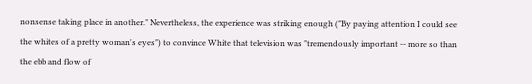nonsense taking place in another." Nevertheless, the experience was striking enough ("By paying attention I could see the whites of a pretty woman's eyes") to convince White that television was "tremendously important -- more so than the ebb and flow of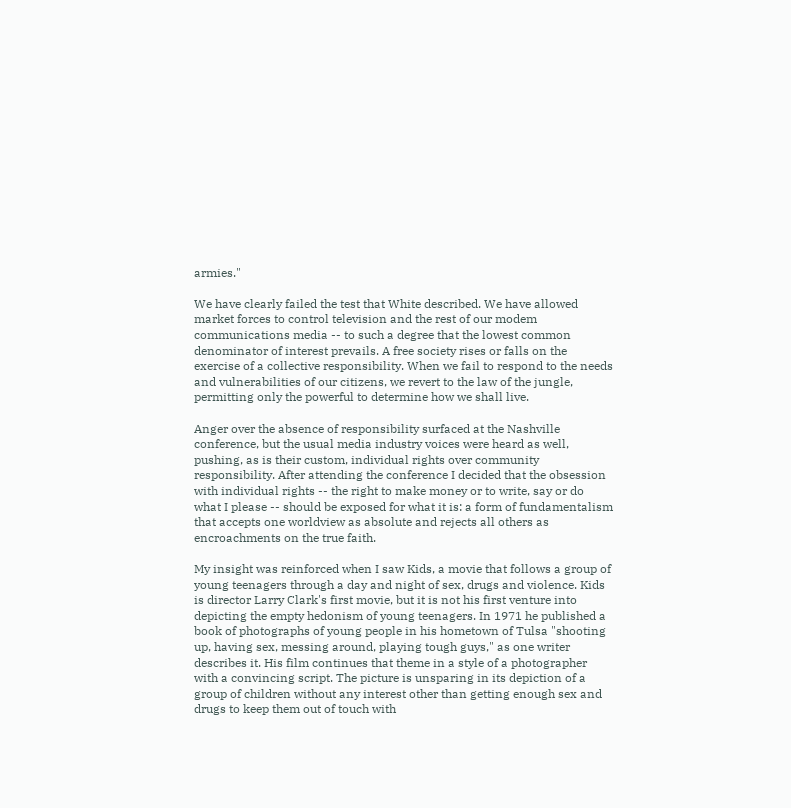armies."

We have clearly failed the test that White described. We have allowed market forces to control television and the rest of our modem communications media -- to such a degree that the lowest common denominator of interest prevails. A free society rises or falls on the exercise of a collective responsibility. When we fail to respond to the needs and vulnerabilities of our citizens, we revert to the law of the jungle, permitting only the powerful to determine how we shall live.

Anger over the absence of responsibility surfaced at the Nashville conference, but the usual media industry voices were heard as well, pushing, as is their custom, individual rights over community responsibility. After attending the conference I decided that the obsession with individual rights -- the right to make money or to write, say or do what I please -- should be exposed for what it is: a form of fundamentalism that accepts one worldview as absolute and rejects all others as encroachments on the true faith.

My insight was reinforced when I saw Kids, a movie that follows a group of young teenagers through a day and night of sex, drugs and violence. Kids is director Larry Clark's first movie, but it is not his first venture into depicting the empty hedonism of young teenagers. In 1971 he published a book of photographs of young people in his hometown of Tulsa "shooting up, having sex, messing around, playing tough guys," as one writer describes it. His film continues that theme in a style of a photographer with a convincing script. The picture is unsparing in its depiction of a group of children without any interest other than getting enough sex and drugs to keep them out of touch with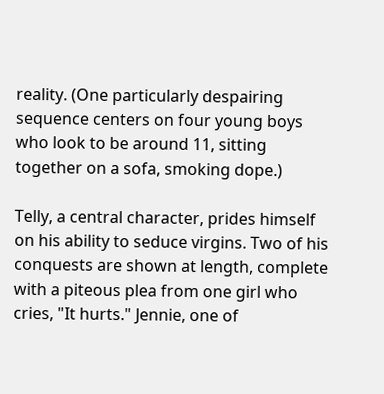reality. (One particularly despairing sequence centers on four young boys who look to be around 11, sitting together on a sofa, smoking dope.)

Telly, a central character, prides himself on his ability to seduce virgins. Two of his conquests are shown at length, complete with a piteous plea from one girl who cries, "It hurts." Jennie, one of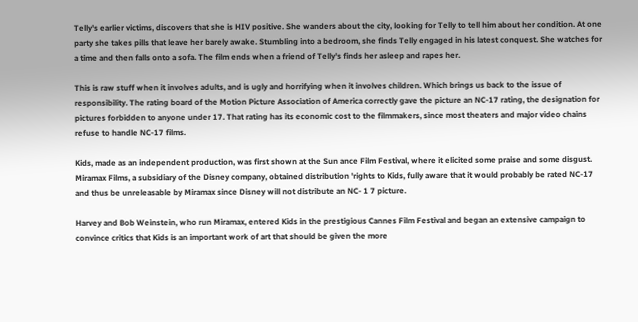Telly's earlier victims, discovers that she is HIV positive. She wanders about the city, looking for Telly to tell him about her condition. At one party she takes pills that leave her barely awake. Stumbling into a bedroom, she finds Telly engaged in his latest conquest. She watches for a time and then falls onto a sofa. The film ends when a friend of Telly's finds her asleep and rapes her.

This is raw stuff when it involves adults, and is ugly and horrifying when it involves children. Which brings us back to the issue of responsibility. The rating board of the Motion Picture Association of America correctly gave the picture an NC-17 rating, the designation for pictures forbidden to anyone under 17. That rating has its economic cost to the filmmakers, since most theaters and major video chains refuse to handle NC-17 films.

Kids, made as an independent production, was first shown at the Sun ance Film Festival, where it elicited some praise and some disgust. Miramax Films, a subsidiary of the Disney company, obtained distribution 'rights to Kids, fully aware that it would probably be rated NC-17 and thus be unreleasable by Miramax since Disney will not distribute an NC- 1 7 picture.

Harvey and Bob Weinstein, who run Miramax, entered Kids in the prestigious Cannes Film Festival and began an extensive campaign to convince critics that Kids is an important work of art that should be given the more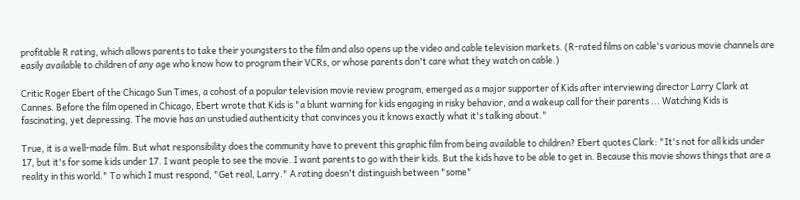profitable R rating, which allows parents to take their youngsters to the film and also opens up the video and cable television markets. (R-rated films on cable's various movie channels are easily available to children of any age who know how to program their VCRs, or whose parents don't care what they watch on cable.)

Critic Roger Ebert of the Chicago Sun Times, a cohost of a popular television movie review program, emerged as a major supporter of Kids after interviewing director Larry Clark at Cannes. Before the film opened in Chicago, Ebert wrote that Kids is "a blunt warning for kids engaging in risky behavior, and a wakeup call for their parents ... Watching Kids is fascinating, yet depressing. The movie has an unstudied authenticity that convinces you it knows exactly what it's talking about."

True, it is a well-made film. But what responsibility does the community have to prevent this graphic film from being available to children? Ebert quotes Clark: "It's not for all kids under 17, but it's for some kids under 17. I want people to see the movie. I want parents to go with their kids. But the kids have to be able to get in. Because this movie shows things that are a reality in this world." To which I must respond, "Get real, Larry." A rating doesn't distinguish between "some"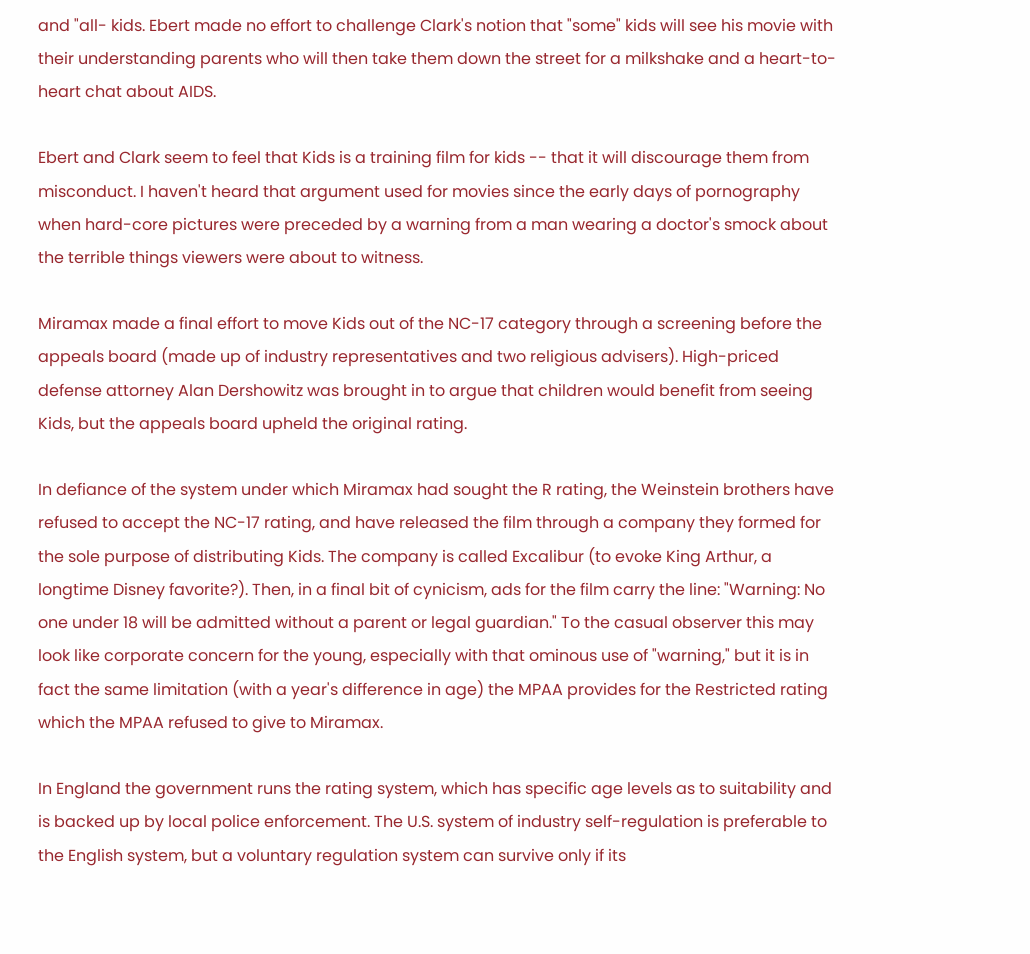and "all- kids. Ebert made no effort to challenge Clark's notion that "some" kids will see his movie with their understanding parents who will then take them down the street for a milkshake and a heart-to-heart chat about AIDS.

Ebert and Clark seem to feel that Kids is a training film for kids -- that it will discourage them from misconduct. I haven't heard that argument used for movies since the early days of pornography when hard-core pictures were preceded by a warning from a man wearing a doctor's smock about the terrible things viewers were about to witness.

Miramax made a final effort to move Kids out of the NC-17 category through a screening before the appeals board (made up of industry representatives and two religious advisers). High-priced defense attorney Alan Dershowitz was brought in to argue that children would benefit from seeing Kids, but the appeals board upheld the original rating.

In defiance of the system under which Miramax had sought the R rating, the Weinstein brothers have refused to accept the NC-17 rating, and have released the film through a company they formed for the sole purpose of distributing Kids. The company is called Excalibur (to evoke King Arthur, a longtime Disney favorite?). Then, in a final bit of cynicism, ads for the film carry the line: "Warning: No one under 18 will be admitted without a parent or legal guardian." To the casual observer this may look like corporate concern for the young, especially with that ominous use of "warning," but it is in fact the same limitation (with a year's difference in age) the MPAA provides for the Restricted rating which the MPAA refused to give to Miramax.

In England the government runs the rating system, which has specific age levels as to suitability and is backed up by local police enforcement. The U.S. system of industry self-regulation is preferable to the English system, but a voluntary regulation system can survive only if its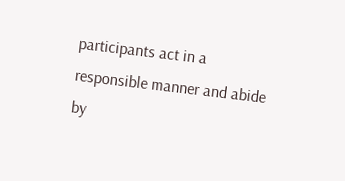participants act in a responsible manner and abide by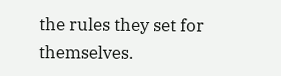the rules they set for themselves.